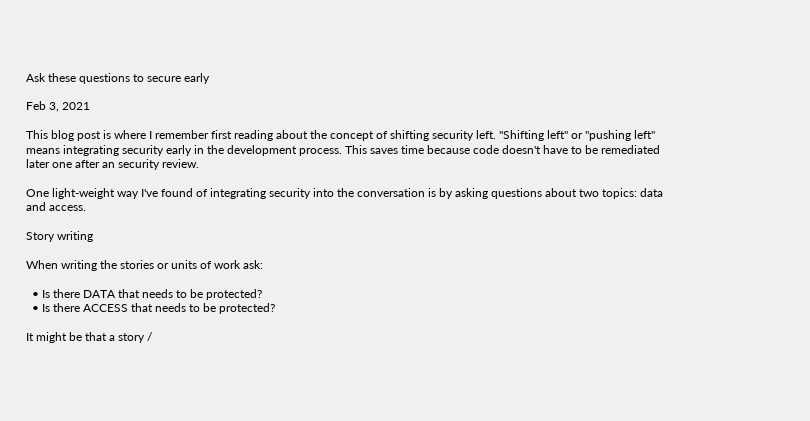Ask these questions to secure early

Feb 3, 2021

This blog post is where I remember first reading about the concept of shifting security left. "Shifting left" or "pushing left" means integrating security early in the development process. This saves time because code doesn't have to be remediated later one after an security review.

One light-weight way I've found of integrating security into the conversation is by asking questions about two topics: data and access.

Story writing

When writing the stories or units of work ask:

  • Is there DATA that needs to be protected?
  • Is there ACCESS that needs to be protected?

It might be that a story /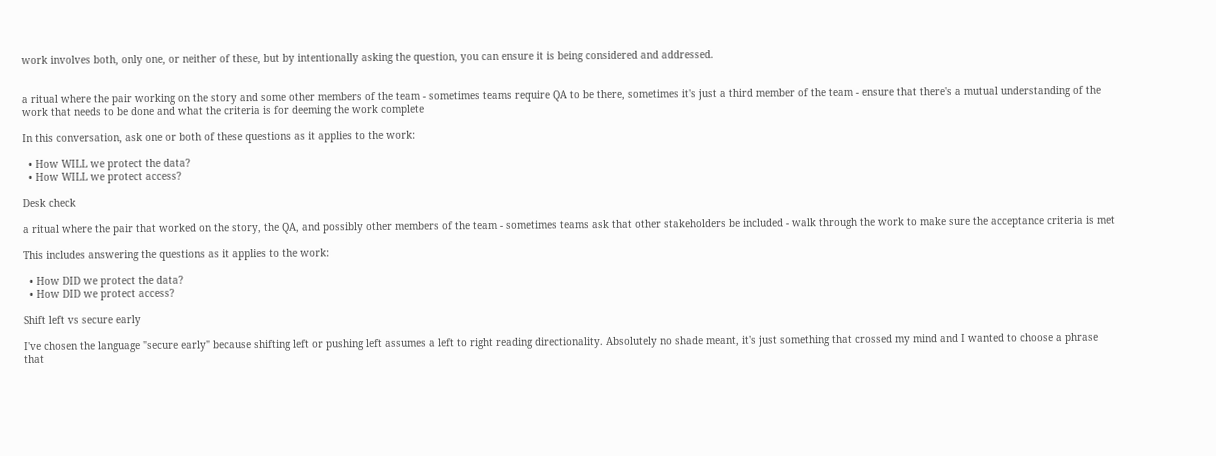work involves both, only one, or neither of these, but by intentionally asking the question, you can ensure it is being considered and addressed.


a ritual where the pair working on the story and some other members of the team - sometimes teams require QA to be there, sometimes it's just a third member of the team - ensure that there's a mutual understanding of the work that needs to be done and what the criteria is for deeming the work complete

In this conversation, ask one or both of these questions as it applies to the work:

  • How WILL we protect the data?
  • How WILL we protect access?

Desk check

a ritual where the pair that worked on the story, the QA, and possibly other members of the team - sometimes teams ask that other stakeholders be included - walk through the work to make sure the acceptance criteria is met

This includes answering the questions as it applies to the work:

  • How DID we protect the data?
  • How DID we protect access?

Shift left vs secure early

I've chosen the language "secure early" because shifting left or pushing left assumes a left to right reading directionality. Absolutely no shade meant, it's just something that crossed my mind and I wanted to choose a phrase that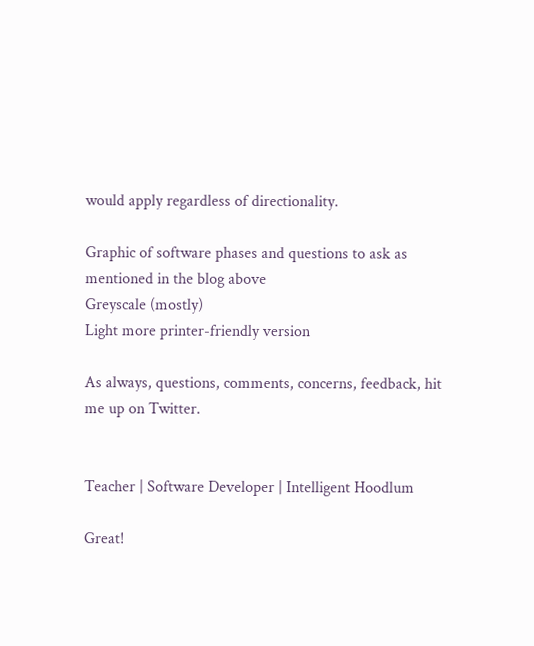would apply regardless of directionality.

Graphic of software phases and questions to ask as mentioned in the blog above
Greyscale (mostly)
Light more printer-friendly version

As always, questions, comments, concerns, feedback, hit me up on Twitter.


Teacher | Software Developer | Intelligent Hoodlum

Great!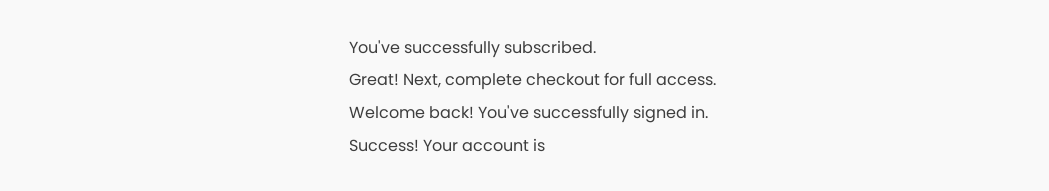You've successfully subscribed.
Great! Next, complete checkout for full access.
Welcome back! You've successfully signed in.
Success! Your account is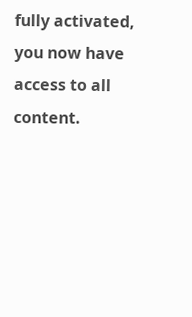fully activated, you now have access to all content.